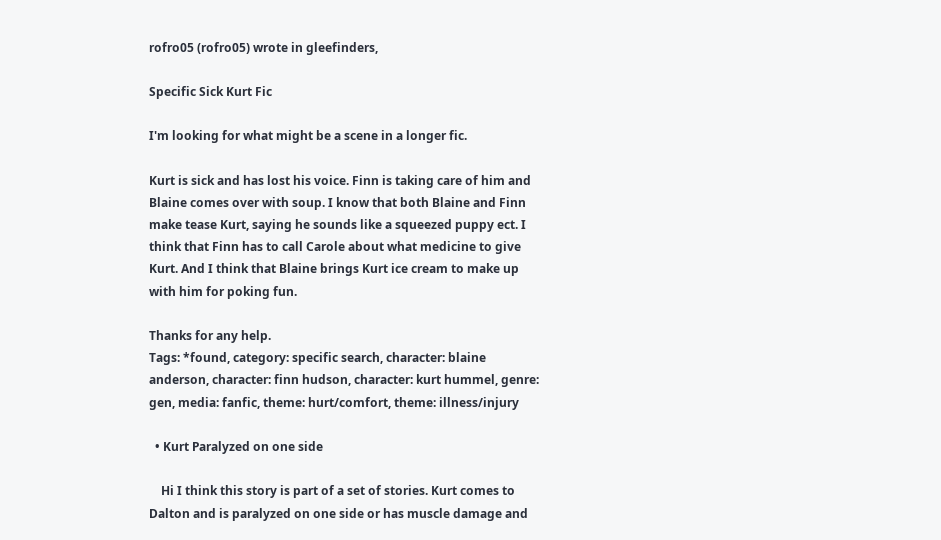rofro05 (rofro05) wrote in gleefinders,

Specific Sick Kurt Fic

I'm looking for what might be a scene in a longer fic.

Kurt is sick and has lost his voice. Finn is taking care of him and Blaine comes over with soup. I know that both Blaine and Finn make tease Kurt, saying he sounds like a squeezed puppy ect. I think that Finn has to call Carole about what medicine to give Kurt. And I think that Blaine brings Kurt ice cream to make up with him for poking fun.

Thanks for any help.
Tags: *found, category: specific search, character: blaine anderson, character: finn hudson, character: kurt hummel, genre: gen, media: fanfic, theme: hurt/comfort, theme: illness/injury

  • Kurt Paralyzed on one side

    Hi I think this story is part of a set of stories. Kurt comes to Dalton and is paralyzed on one side or has muscle damage and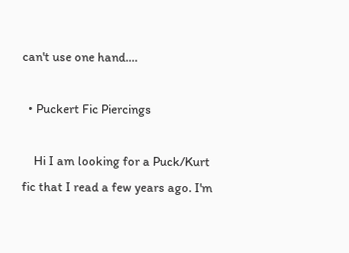can't use one hand.…

  • Puckert Fic Piercings

    Hi I am looking for a Puck/Kurt fic that I read a few years ago. I'm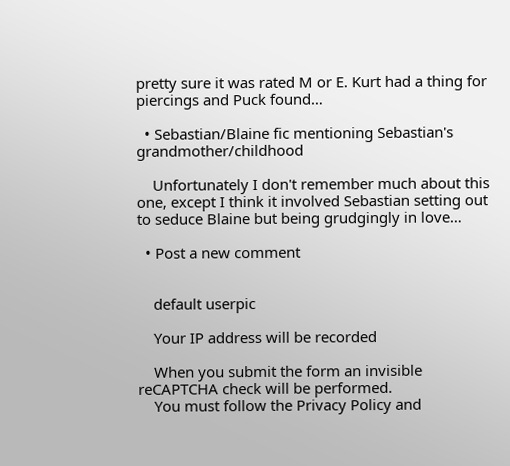pretty sure it was rated M or E. Kurt had a thing for piercings and Puck found…

  • Sebastian/Blaine fic mentioning Sebastian's grandmother/childhood

    Unfortunately I don't remember much about this one, except I think it involved Sebastian setting out to seduce Blaine but being grudgingly in love…

  • Post a new comment


    default userpic

    Your IP address will be recorded

    When you submit the form an invisible reCAPTCHA check will be performed.
    You must follow the Privacy Policy and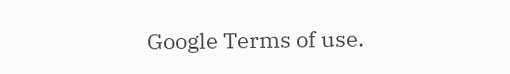Google Terms of use.